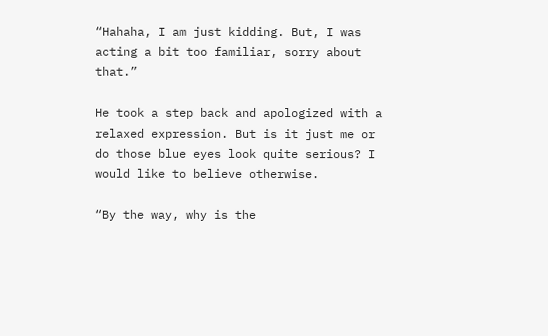“Hahaha, I am just kidding. But, I was acting a bit too familiar, sorry about that.”

He took a step back and apologized with a relaxed expression. But is it just me or do those blue eyes look quite serious? I would like to believe otherwise.

“By the way, why is the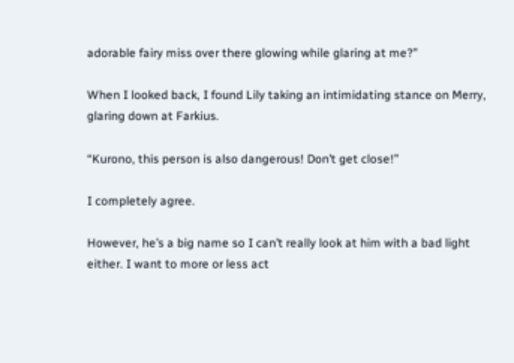adorable fairy miss over there glowing while glaring at me?”

When I looked back, I found Lily taking an intimidating stance on Merry, glaring down at Farkius.

“Kurono, this person is also dangerous! Don’t get close!”

I completely agree.

However, he’s a big name so I can’t really look at him with a bad light either. I want to more or less act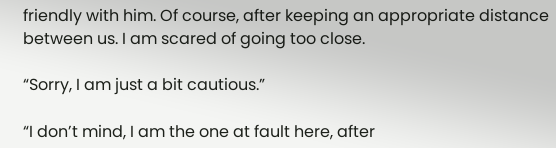friendly with him. Of course, after keeping an appropriate distance between us. I am scared of going too close.

“Sorry, I am just a bit cautious.”

“I don’t mind, I am the one at fault here, after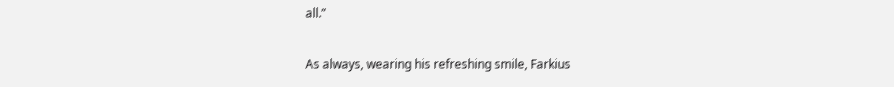all.”

As always, wearing his refreshing smile, Farkius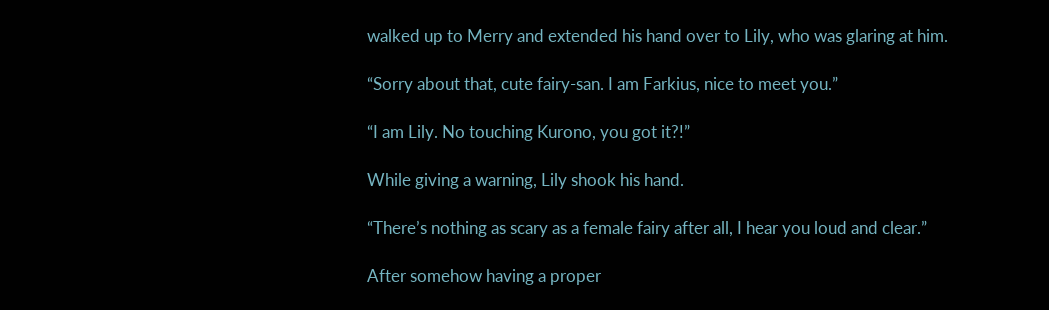walked up to Merry and extended his hand over to Lily, who was glaring at him.

“Sorry about that, cute fairy-san. I am Farkius, nice to meet you.”

“I am Lily. No touching Kurono, you got it?!”

While giving a warning, Lily shook his hand.

“There’s nothing as scary as a female fairy after all, I hear you loud and clear.”

After somehow having a proper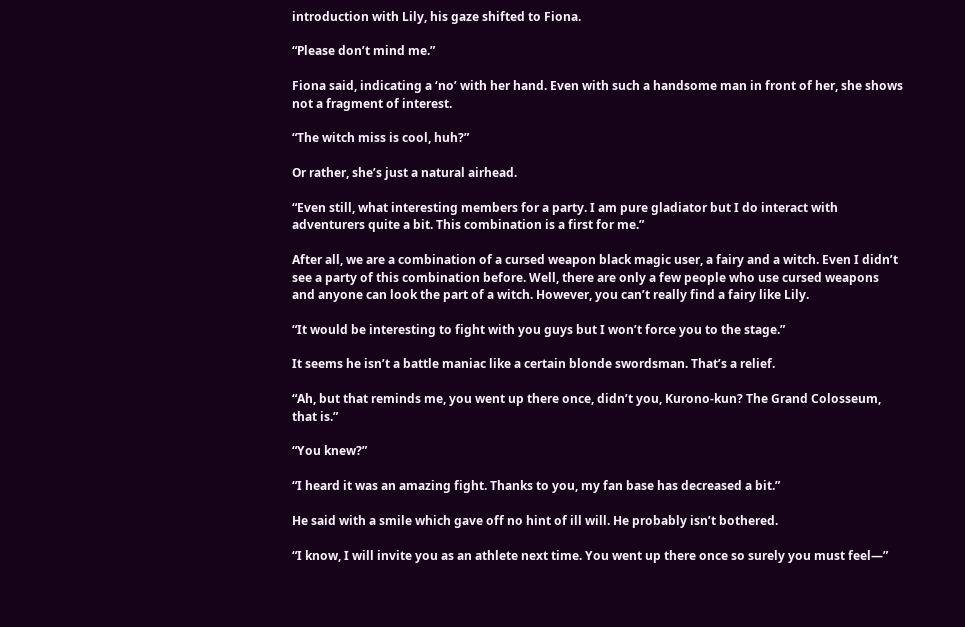introduction with Lily, his gaze shifted to Fiona.

“Please don’t mind me.”

Fiona said, indicating a ‘no’ with her hand. Even with such a handsome man in front of her, she shows not a fragment of interest.

“The witch miss is cool, huh?”

Or rather, she’s just a natural airhead.

“Even still, what interesting members for a party. I am pure gladiator but I do interact with adventurers quite a bit. This combination is a first for me.”

After all, we are a combination of a cursed weapon black magic user, a fairy and a witch. Even I didn’t see a party of this combination before. Well, there are only a few people who use cursed weapons and anyone can look the part of a witch. However, you can’t really find a fairy like Lily.

“It would be interesting to fight with you guys but I won’t force you to the stage.”

It seems he isn’t a battle maniac like a certain blonde swordsman. That’s a relief.

“Ah, but that reminds me, you went up there once, didn’t you, Kurono-kun? The Grand Colosseum, that is.”

“You knew?”

“I heard it was an amazing fight. Thanks to you, my fan base has decreased a bit.”

He said with a smile which gave off no hint of ill will. He probably isn’t bothered.

“I know, I will invite you as an athlete next time. You went up there once so surely you must feel—”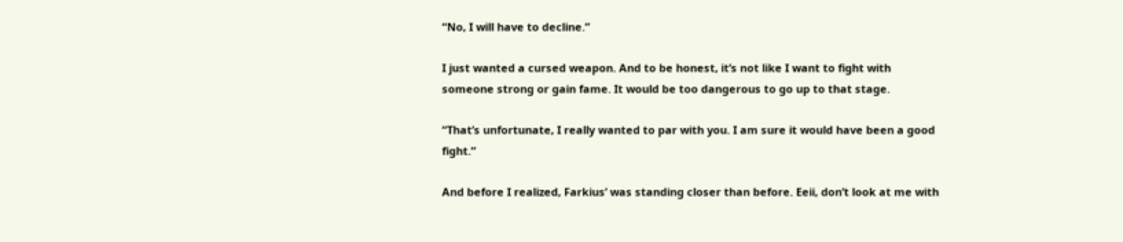“No, I will have to decline.”

I just wanted a cursed weapon. And to be honest, it’s not like I want to fight with someone strong or gain fame. It would be too dangerous to go up to that stage.

“That’s unfortunate, I really wanted to par with you. I am sure it would have been a good fight.”

And before I realized, Farkius’ was standing closer than before. Eeii, don’t look at me with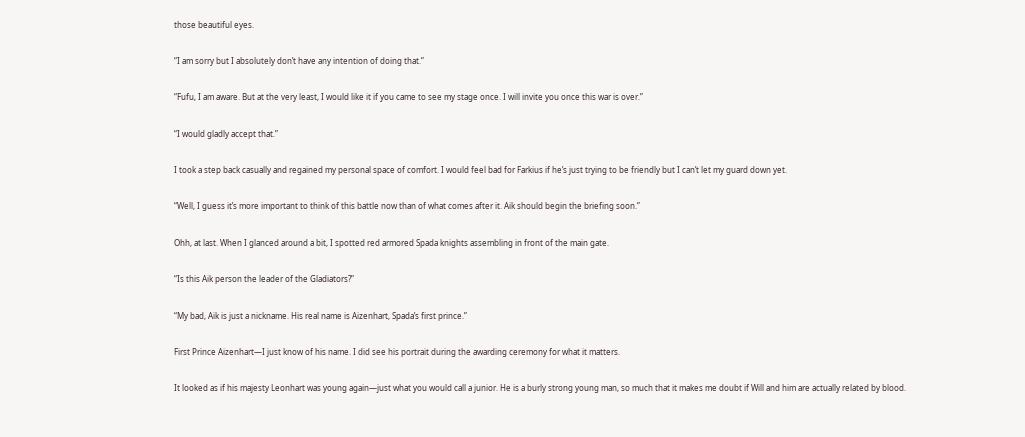those beautiful eyes.

“I am sorry but I absolutely don’t have any intention of doing that.”

“Fufu, I am aware. But at the very least, I would like it if you came to see my stage once. I will invite you once this war is over.”

“I would gladly accept that.”

I took a step back casually and regained my personal space of comfort. I would feel bad for Farkius if he’s just trying to be friendly but I can’t let my guard down yet.

“Well, I guess it’s more important to think of this battle now than of what comes after it. Aik should begin the briefing soon.”

Ohh, at last. When I glanced around a bit, I spotted red armored Spada knights assembling in front of the main gate.

“Is this Aik person the leader of the Gladiators?”

“My bad, Aik is just a nickname. His real name is Aizenhart, Spada’s first prince.”

First Prince Aizenhart—I just know of his name. I did see his portrait during the awarding ceremony for what it matters.

It looked as if his majesty Leonhart was young again—just what you would call a junior. He is a burly strong young man, so much that it makes me doubt if Will and him are actually related by blood.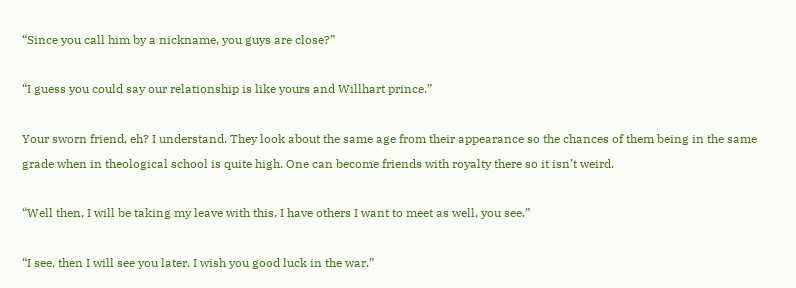“Since you call him by a nickname, you guys are close?”

“I guess you could say our relationship is like yours and Willhart prince.”

Your sworn friend, eh? I understand. They look about the same age from their appearance so the chances of them being in the same grade when in theological school is quite high. One can become friends with royalty there so it isn’t weird.

“Well then, I will be taking my leave with this. I have others I want to meet as well, you see.”

“I see, then I will see you later. I wish you good luck in the war.”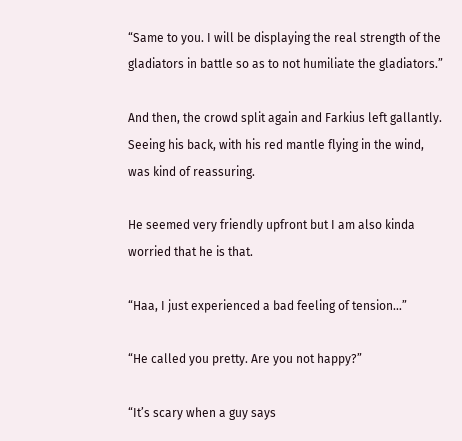“Same to you. I will be displaying the real strength of the gladiators in battle so as to not humiliate the gladiators.”

And then, the crowd split again and Farkius left gallantly. Seeing his back, with his red mantle flying in the wind, was kind of reassuring.

He seemed very friendly upfront but I am also kinda worried that he is that.

“Haa, I just experienced a bad feeling of tension…”

“He called you pretty. Are you not happy?”

“It’s scary when a guy says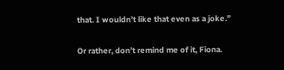that. I wouldn’t like that even as a joke.”

Or rather, don’t remind me of it, Fiona.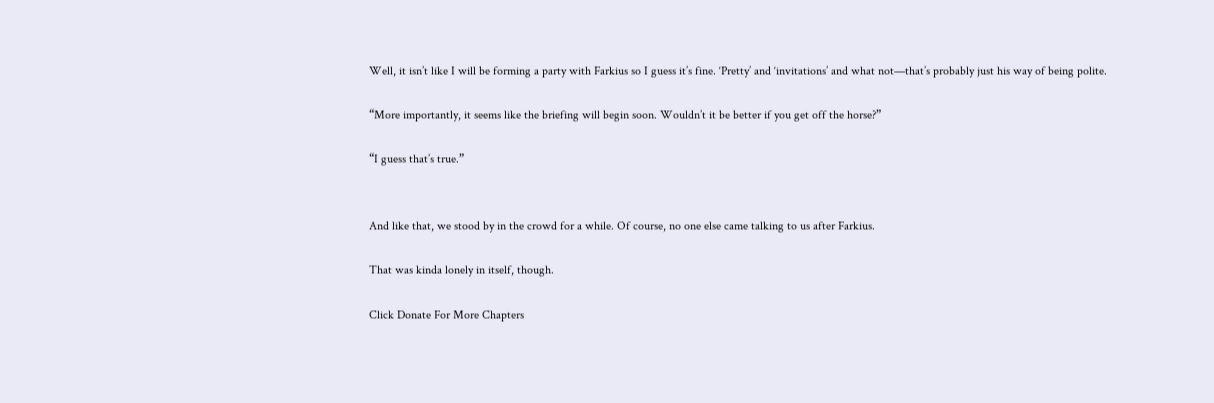Well, it isn’t like I will be forming a party with Farkius so I guess it’s fine. ‘Pretty’ and ‘invitations’ and what not—that’s probably just his way of being polite.

“More importantly, it seems like the briefing will begin soon. Wouldn’t it be better if you get off the horse?”

“I guess that’s true.”


And like that, we stood by in the crowd for a while. Of course, no one else came talking to us after Farkius.

That was kinda lonely in itself, though.

Click Donate For More Chapters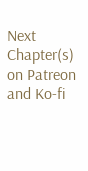Next Chapter(s) on Patreon and Ko-fi